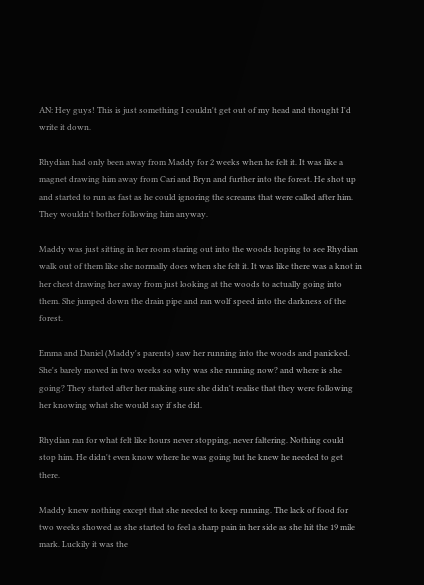AN: Hey guys! This is just something I couldn't get out of my head and thought I'd write it down.

Rhydian had only been away from Maddy for 2 weeks when he felt it. It was like a magnet drawing him away from Cari and Bryn and further into the forest. He shot up and started to run as fast as he could ignoring the screams that were called after him. They wouldn't bother following him anyway.

Maddy was just sitting in her room staring out into the woods hoping to see Rhydian walk out of them like she normally does when she felt it. It was like there was a knot in her chest drawing her away from just looking at the woods to actually going into them. She jumped down the drain pipe and ran wolf speed into the darkness of the forest.

Emma and Daniel (Maddy's parents) saw her running into the woods and panicked. She's barely moved in two weeks so why was she running now? and where is she going? They started after her making sure she didn't realise that they were following her knowing what she would say if she did.

Rhydian ran for what felt like hours never stopping, never faltering. Nothing could stop him. He didn't even know where he was going but he knew he needed to get there.

Maddy knew nothing except that she needed to keep running. The lack of food for two weeks showed as she started to feel a sharp pain in her side as she hit the 19 mile mark. Luckily it was the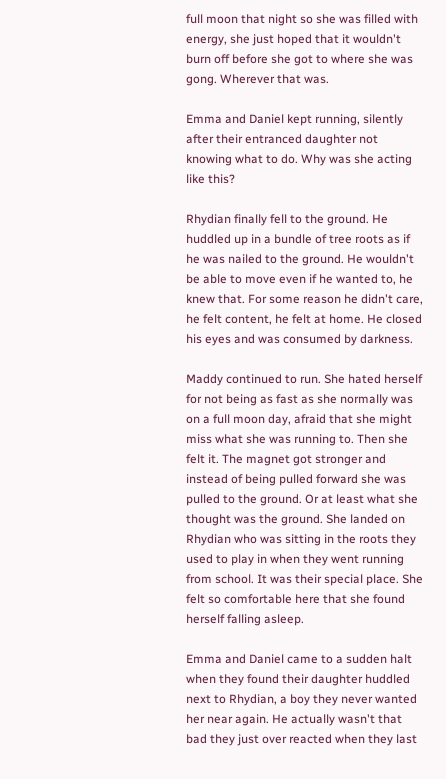full moon that night so she was filled with energy, she just hoped that it wouldn't burn off before she got to where she was gong. Wherever that was.

Emma and Daniel kept running, silently after their entranced daughter not knowing what to do. Why was she acting like this?

Rhydian finally fell to the ground. He huddled up in a bundle of tree roots as if he was nailed to the ground. He wouldn't be able to move even if he wanted to, he knew that. For some reason he didn't care, he felt content, he felt at home. He closed his eyes and was consumed by darkness.

Maddy continued to run. She hated herself for not being as fast as she normally was on a full moon day, afraid that she might miss what she was running to. Then she felt it. The magnet got stronger and instead of being pulled forward she was pulled to the ground. Or at least what she thought was the ground. She landed on Rhydian who was sitting in the roots they used to play in when they went running from school. It was their special place. She felt so comfortable here that she found herself falling asleep.

Emma and Daniel came to a sudden halt when they found their daughter huddled next to Rhydian, a boy they never wanted her near again. He actually wasn't that bad they just over reacted when they last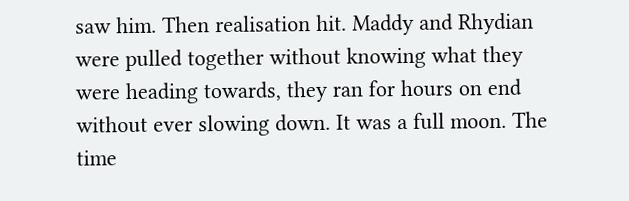saw him. Then realisation hit. Maddy and Rhydian were pulled together without knowing what they were heading towards, they ran for hours on end without ever slowing down. It was a full moon. The time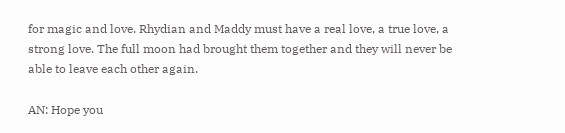for magic and love. Rhydian and Maddy must have a real love, a true love, a strong love. The full moon had brought them together and they will never be able to leave each other again.

AN: Hope you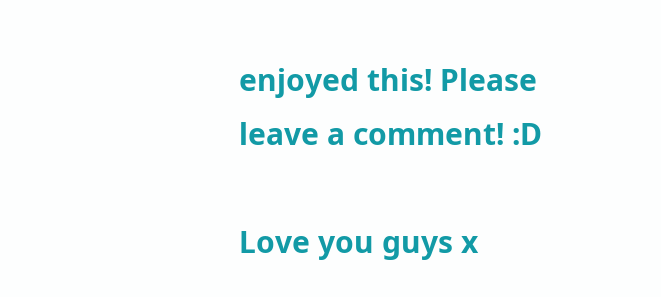enjoyed this! Please leave a comment! :D

Love you guys x